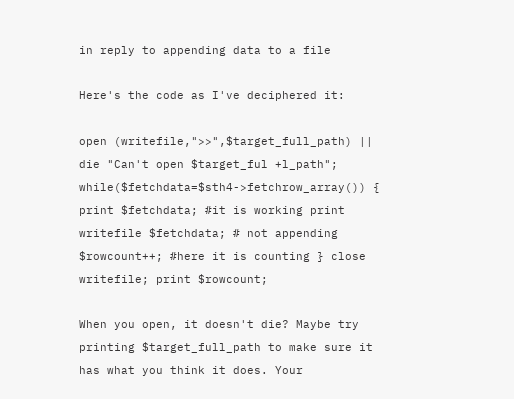in reply to appending data to a file

Here's the code as I've deciphered it:

open (writefile,">>",$target_full_path) || die "Can't open $target_ful +l_path"; while($fetchdata=$sth4->fetchrow_array()) { print $fetchdata; #it is working print writefile $fetchdata; # not appending $rowcount++; #here it is counting } close writefile; print $rowcount;

When you open, it doesn't die? Maybe try printing $target_full_path to make sure it has what you think it does. Your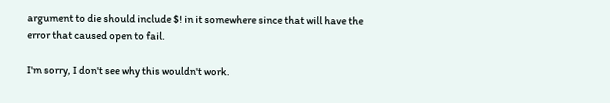argument to die should include $! in it somewhere since that will have the error that caused open to fail.

I'm sorry, I don't see why this wouldn't work.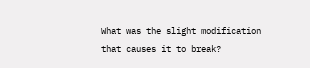What was the slight modification that causes it to break?